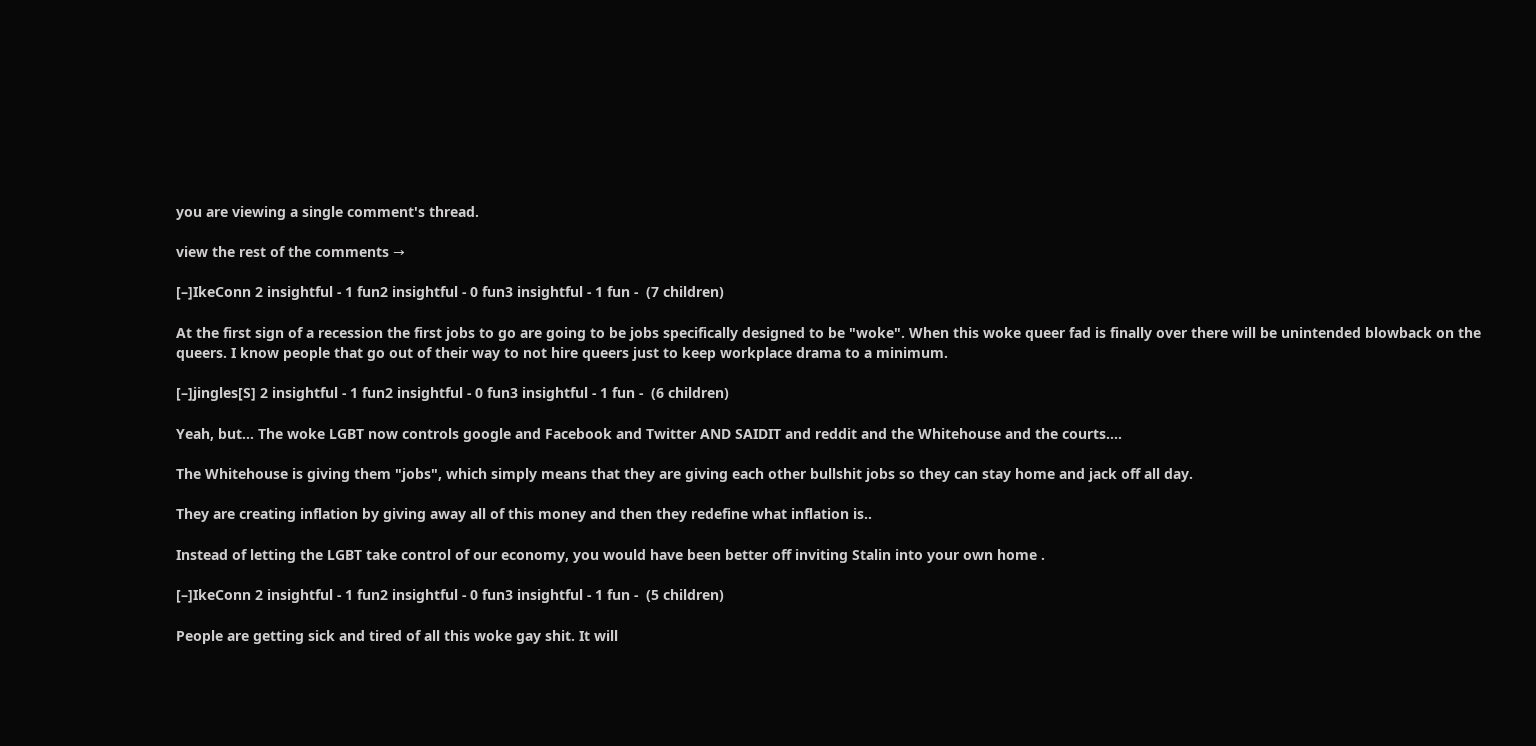you are viewing a single comment's thread.

view the rest of the comments →

[–]IkeConn 2 insightful - 1 fun2 insightful - 0 fun3 insightful - 1 fun -  (7 children)

At the first sign of a recession the first jobs to go are going to be jobs specifically designed to be "woke". When this woke queer fad is finally over there will be unintended blowback on the queers. I know people that go out of their way to not hire queers just to keep workplace drama to a minimum.

[–]jingles[S] 2 insightful - 1 fun2 insightful - 0 fun3 insightful - 1 fun -  (6 children)

Yeah, but... The woke LGBT now controls google and Facebook and Twitter AND SAIDIT and reddit and the Whitehouse and the courts....

The Whitehouse is giving them "jobs", which simply means that they are giving each other bullshit jobs so they can stay home and jack off all day.

They are creating inflation by giving away all of this money and then they redefine what inflation is..

Instead of letting the LGBT take control of our economy, you would have been better off inviting Stalin into your own home .

[–]IkeConn 2 insightful - 1 fun2 insightful - 0 fun3 insightful - 1 fun -  (5 children)

People are getting sick and tired of all this woke gay shit. It will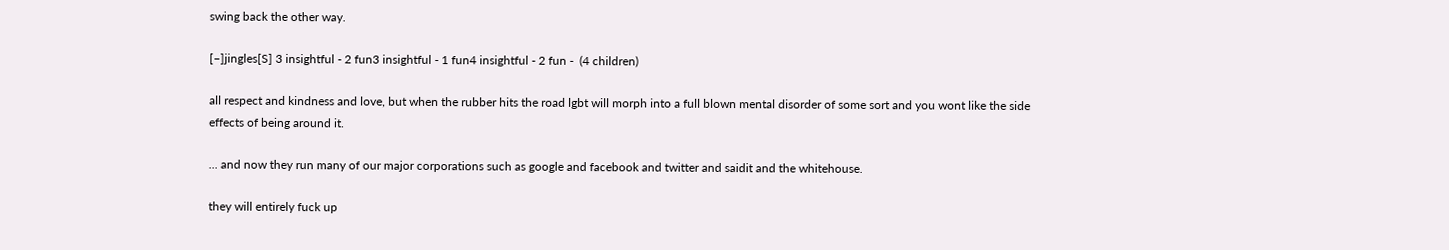swing back the other way.

[–]jingles[S] 3 insightful - 2 fun3 insightful - 1 fun4 insightful - 2 fun -  (4 children)

all respect and kindness and love, but when the rubber hits the road lgbt will morph into a full blown mental disorder of some sort and you wont like the side effects of being around it.

... and now they run many of our major corporations such as google and facebook and twitter and saidit and the whitehouse.

they will entirely fuck up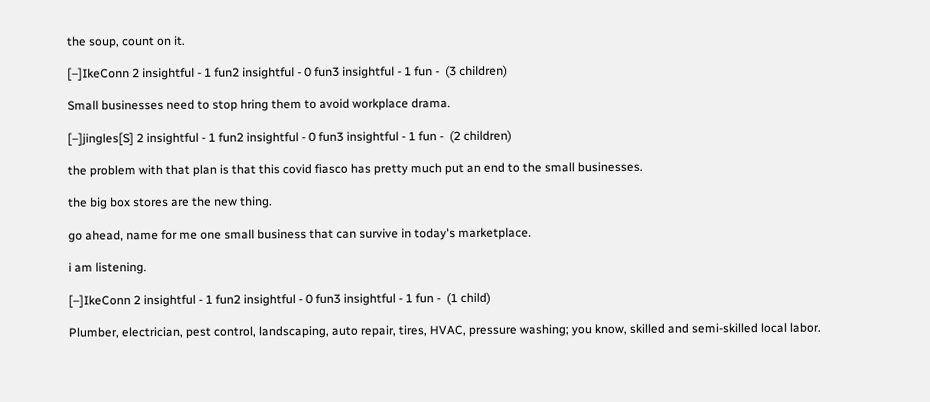the soup, count on it.

[–]IkeConn 2 insightful - 1 fun2 insightful - 0 fun3 insightful - 1 fun -  (3 children)

Small businesses need to stop hring them to avoid workplace drama.

[–]jingles[S] 2 insightful - 1 fun2 insightful - 0 fun3 insightful - 1 fun -  (2 children)

the problem with that plan is that this covid fiasco has pretty much put an end to the small businesses.

the big box stores are the new thing.

go ahead, name for me one small business that can survive in today's marketplace.

i am listening.

[–]IkeConn 2 insightful - 1 fun2 insightful - 0 fun3 insightful - 1 fun -  (1 child)

Plumber, electrician, pest control, landscaping, auto repair, tires, HVAC, pressure washing; you know, skilled and semi-skilled local labor.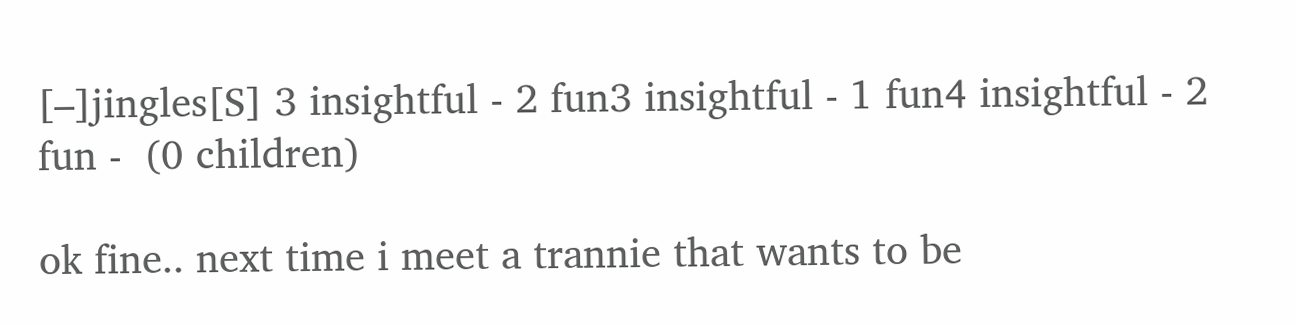[–]jingles[S] 3 insightful - 2 fun3 insightful - 1 fun4 insightful - 2 fun -  (0 children)

ok fine.. next time i meet a trannie that wants to be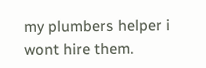my plumbers helper i wont hire them.